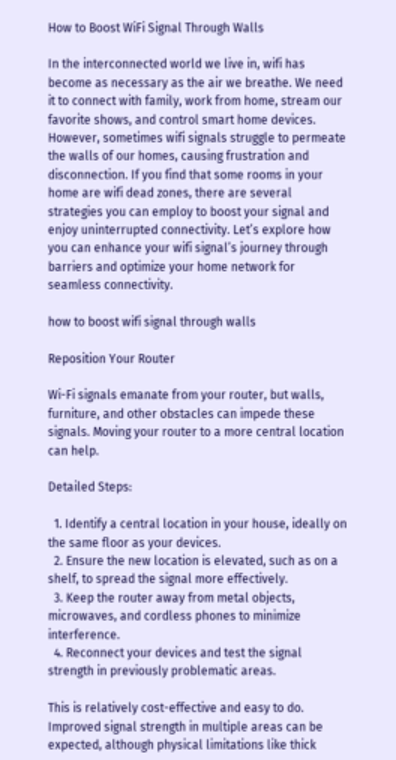How to Boost WiFi Signal Through Walls

In the interconnected world we live in, wifi has become as necessary as the air we breathe. We need it to connect with family, work from home, stream our favorite shows, and control smart home devices. However, sometimes wifi signals struggle to permeate the walls of our homes, causing frustration and disconnection. If you find that some rooms in your home are wifi dead zones, there are several strategies you can employ to boost your signal and enjoy uninterrupted connectivity. Let’s explore how you can enhance your wifi signal’s journey through barriers and optimize your home network for seamless connectivity.

how to boost wifi signal through walls

Reposition Your Router

Wi-Fi signals emanate from your router, but walls, furniture, and other obstacles can impede these signals. Moving your router to a more central location can help.

Detailed Steps:

  1. Identify a central location in your house, ideally on the same floor as your devices.
  2. Ensure the new location is elevated, such as on a shelf, to spread the signal more effectively.
  3. Keep the router away from metal objects, microwaves, and cordless phones to minimize interference.
  4. Reconnect your devices and test the signal strength in previously problematic areas.

This is relatively cost-effective and easy to do. Improved signal strength in multiple areas can be expected, although physical limitations like thick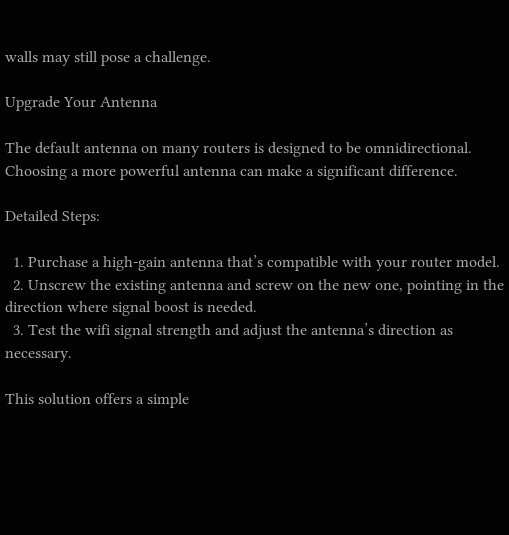walls may still pose a challenge.

Upgrade Your Antenna

The default antenna on many routers is designed to be omnidirectional. Choosing a more powerful antenna can make a significant difference.

Detailed Steps:

  1. Purchase a high-gain antenna that’s compatible with your router model.
  2. Unscrew the existing antenna and screw on the new one, pointing in the direction where signal boost is needed.
  3. Test the wifi signal strength and adjust the antenna’s direction as necessary.

This solution offers a simple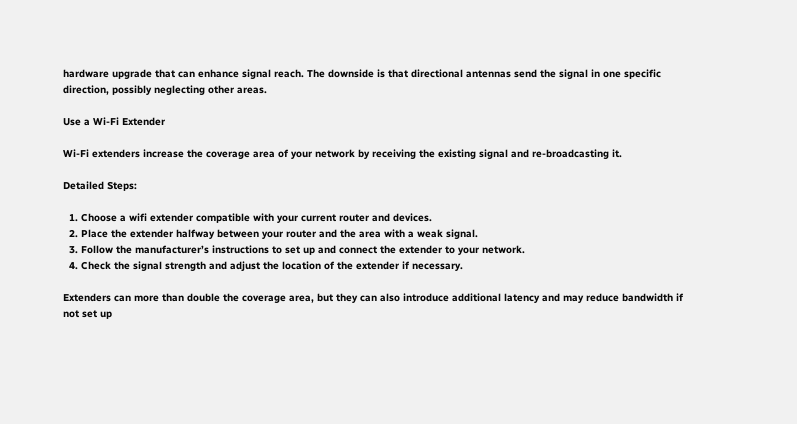hardware upgrade that can enhance signal reach. The downside is that directional antennas send the signal in one specific direction, possibly neglecting other areas.

Use a Wi-Fi Extender

Wi-Fi extenders increase the coverage area of your network by receiving the existing signal and re-broadcasting it.

Detailed Steps:

  1. Choose a wifi extender compatible with your current router and devices.
  2. Place the extender halfway between your router and the area with a weak signal.
  3. Follow the manufacturer’s instructions to set up and connect the extender to your network.
  4. Check the signal strength and adjust the location of the extender if necessary.

Extenders can more than double the coverage area, but they can also introduce additional latency and may reduce bandwidth if not set up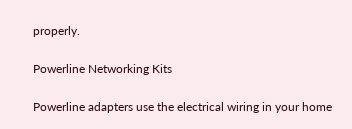properly.

Powerline Networking Kits

Powerline adapters use the electrical wiring in your home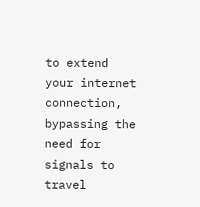to extend your internet connection, bypassing the need for signals to travel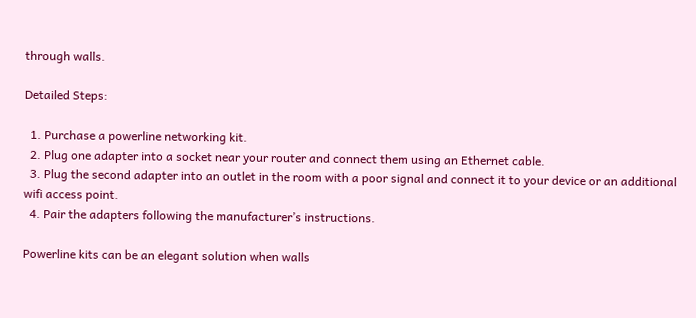through walls.

Detailed Steps:

  1. Purchase a powerline networking kit.
  2. Plug one adapter into a socket near your router and connect them using an Ethernet cable.
  3. Plug the second adapter into an outlet in the room with a poor signal and connect it to your device or an additional wifi access point.
  4. Pair the adapters following the manufacturer’s instructions.

Powerline kits can be an elegant solution when walls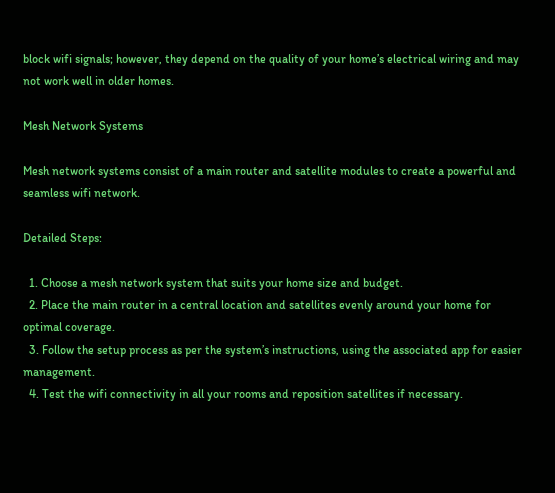block wifi signals; however, they depend on the quality of your home’s electrical wiring and may not work well in older homes.

Mesh Network Systems

Mesh network systems consist of a main router and satellite modules to create a powerful and seamless wifi network.

Detailed Steps:

  1. Choose a mesh network system that suits your home size and budget.
  2. Place the main router in a central location and satellites evenly around your home for optimal coverage.
  3. Follow the setup process as per the system’s instructions, using the associated app for easier management.
  4. Test the wifi connectivity in all your rooms and reposition satellites if necessary.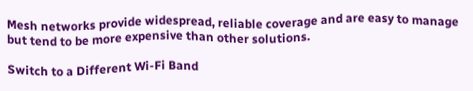Mesh networks provide widespread, reliable coverage and are easy to manage but tend to be more expensive than other solutions.

Switch to a Different Wi-Fi Band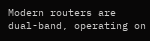Modern routers are dual-band, operating on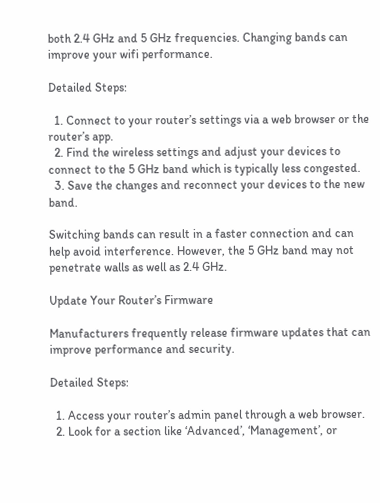both 2.4 GHz and 5 GHz frequencies. Changing bands can improve your wifi performance.

Detailed Steps:

  1. Connect to your router’s settings via a web browser or the router’s app.
  2. Find the wireless settings and adjust your devices to connect to the 5 GHz band which is typically less congested.
  3. Save the changes and reconnect your devices to the new band.

Switching bands can result in a faster connection and can help avoid interference. However, the 5 GHz band may not penetrate walls as well as 2.4 GHz.

Update Your Router’s Firmware

Manufacturers frequently release firmware updates that can improve performance and security.

Detailed Steps:

  1. Access your router’s admin panel through a web browser.
  2. Look for a section like ‘Advanced’, ‘Management’, or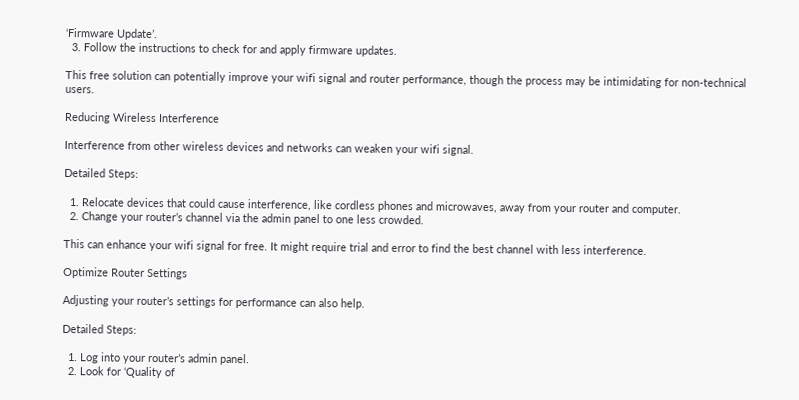‘Firmware Update’.
  3. Follow the instructions to check for and apply firmware updates.

This free solution can potentially improve your wifi signal and router performance, though the process may be intimidating for non-technical users.

Reducing Wireless Interference

Interference from other wireless devices and networks can weaken your wifi signal.

Detailed Steps:

  1. Relocate devices that could cause interference, like cordless phones and microwaves, away from your router and computer.
  2. Change your router’s channel via the admin panel to one less crowded.

This can enhance your wifi signal for free. It might require trial and error to find the best channel with less interference.

Optimize Router Settings

Adjusting your router’s settings for performance can also help.

Detailed Steps:

  1. Log into your router’s admin panel.
  2. Look for ‘Quality of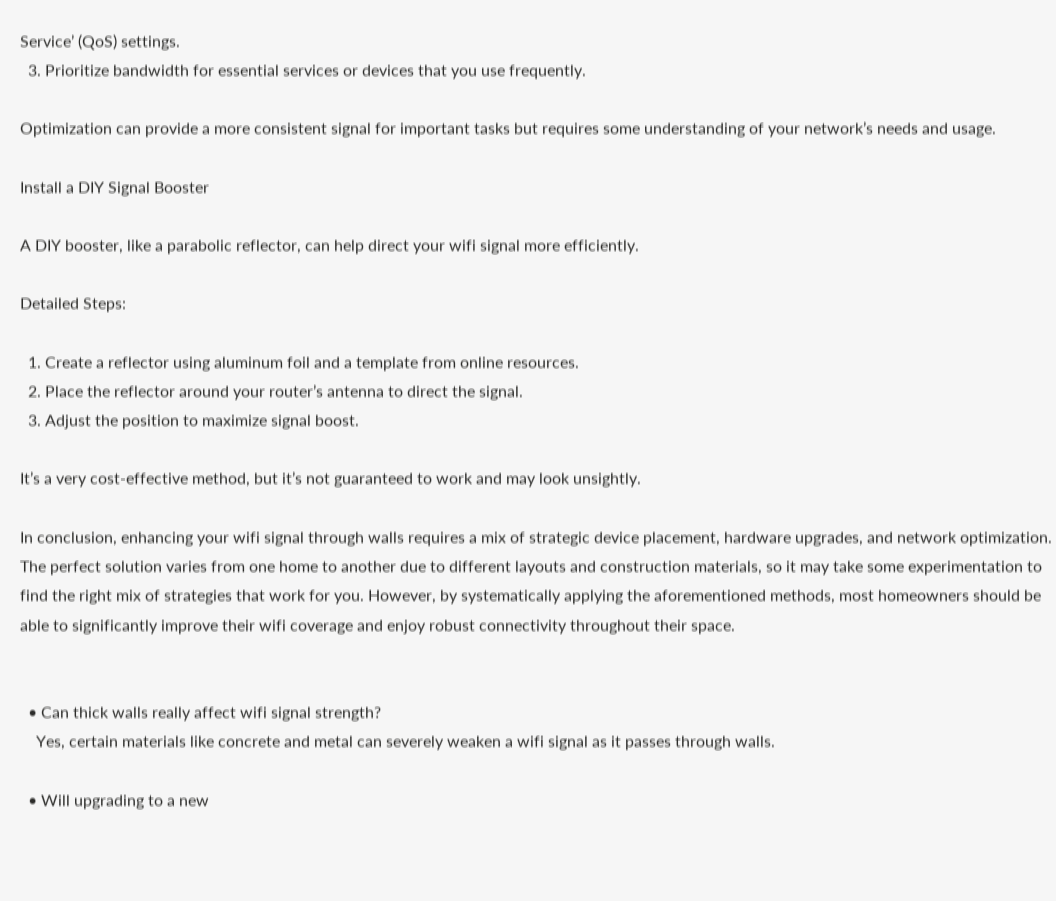Service’ (QoS) settings.
  3. Prioritize bandwidth for essential services or devices that you use frequently.

Optimization can provide a more consistent signal for important tasks but requires some understanding of your network’s needs and usage.

Install a DIY Signal Booster

A DIY booster, like a parabolic reflector, can help direct your wifi signal more efficiently.

Detailed Steps:

  1. Create a reflector using aluminum foil and a template from online resources.
  2. Place the reflector around your router’s antenna to direct the signal.
  3. Adjust the position to maximize signal boost.

It’s a very cost-effective method, but it’s not guaranteed to work and may look unsightly.

In conclusion, enhancing your wifi signal through walls requires a mix of strategic device placement, hardware upgrades, and network optimization. The perfect solution varies from one home to another due to different layouts and construction materials, so it may take some experimentation to find the right mix of strategies that work for you. However, by systematically applying the aforementioned methods, most homeowners should be able to significantly improve their wifi coverage and enjoy robust connectivity throughout their space.


  • Can thick walls really affect wifi signal strength?
    Yes, certain materials like concrete and metal can severely weaken a wifi signal as it passes through walls.

  • Will upgrading to a new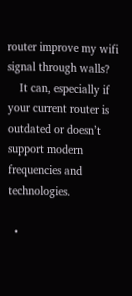router improve my wifi signal through walls?
    It can, especially if your current router is outdated or doesn’t support modern frequencies and technologies.

  •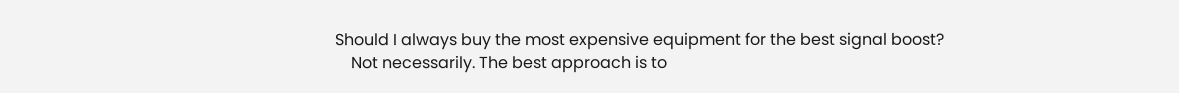Should I always buy the most expensive equipment for the best signal boost?
    Not necessarily. The best approach is to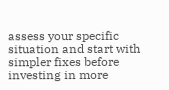assess your specific situation and start with simpler fixes before investing in more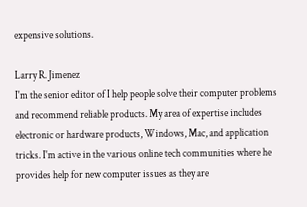expensive solutions.

Larry R. Jimenez
I'm the senior editor of I help people solve their computer problems and recommend reliable products. My area of expertise includes electronic or hardware products, Windows, Mac, and application tricks. I'm active in the various online tech communities where he provides help for new computer issues as they are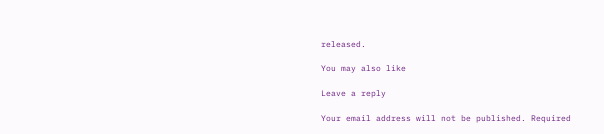released.

You may also like

Leave a reply

Your email address will not be published. Required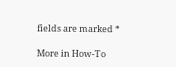fields are marked *

More in How-To